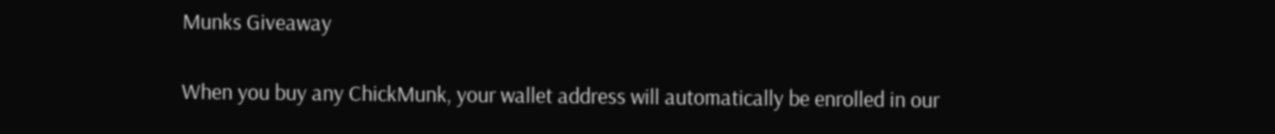Munks Giveaway

When you buy any ChickMunk, your wallet address will automatically be enrolled in our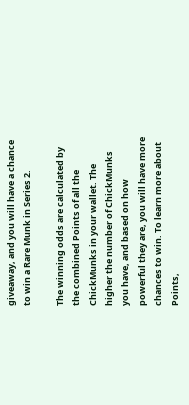giveaway, and you will have a chance to win a Rare Munk in Series 2.

The winning odds are calculated by the combined Points of all the ChickMunks in your wallet. The higher the number of ChickMunks you have, and based on how powerful they are, you will have more chances to win. To learn more about Points,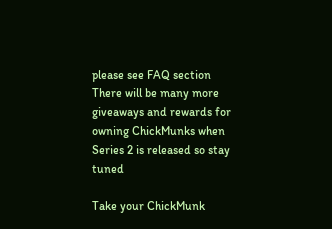please see FAQ section
There will be many more giveaways and rewards for owning ChickMunks when Series 2 is released so stay tuned

Take your ChickMunk